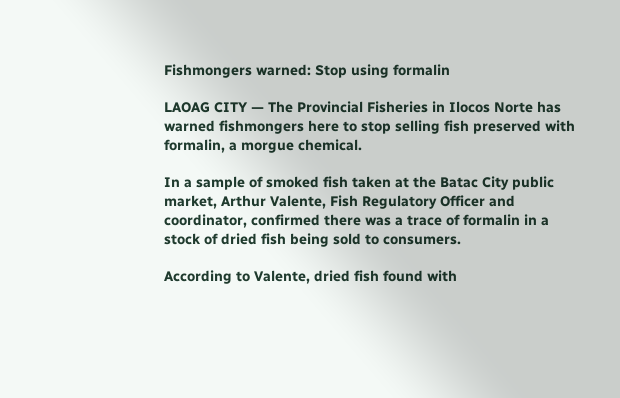Fishmongers warned: Stop using formalin

LAOAG CITY — The Provincial Fisheries in Ilocos Norte has warned fishmongers here to stop selling fish preserved with formalin, a morgue chemical.

In a sample of smoked fish taken at the Batac City public market, Arthur Valente, Fish Regulatory Officer and coordinator, confirmed there was a trace of formalin in a stock of dried fish being sold to consumers.

According to Valente, dried fish found with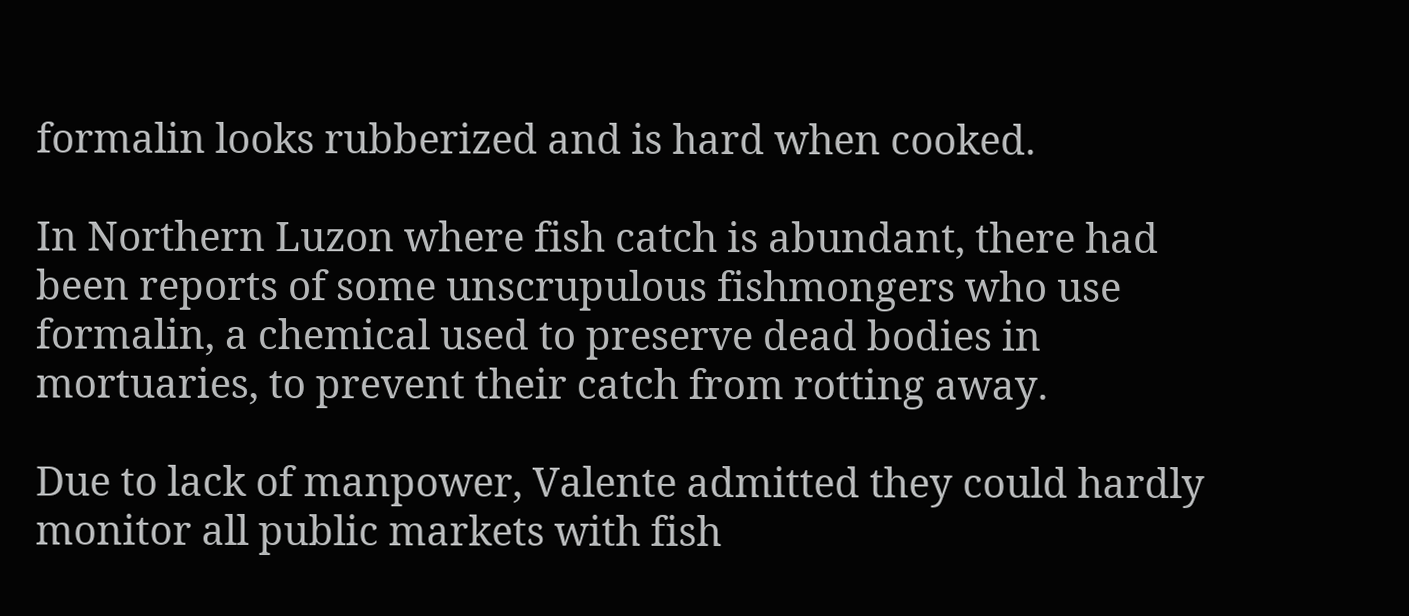formalin looks rubberized and is hard when cooked.

In Northern Luzon where fish catch is abundant, there had been reports of some unscrupulous fishmongers who use formalin, a chemical used to preserve dead bodies in mortuaries, to prevent their catch from rotting away.

Due to lack of manpower, Valente admitted they could hardly monitor all public markets with fish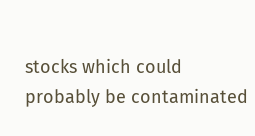stocks which could probably be contaminated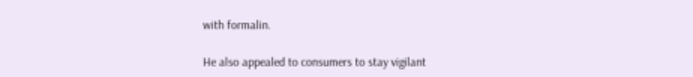with formalin.

He also appealed to consumers to stay vigilant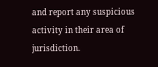and report any suspicious activity in their area of jurisdiction.